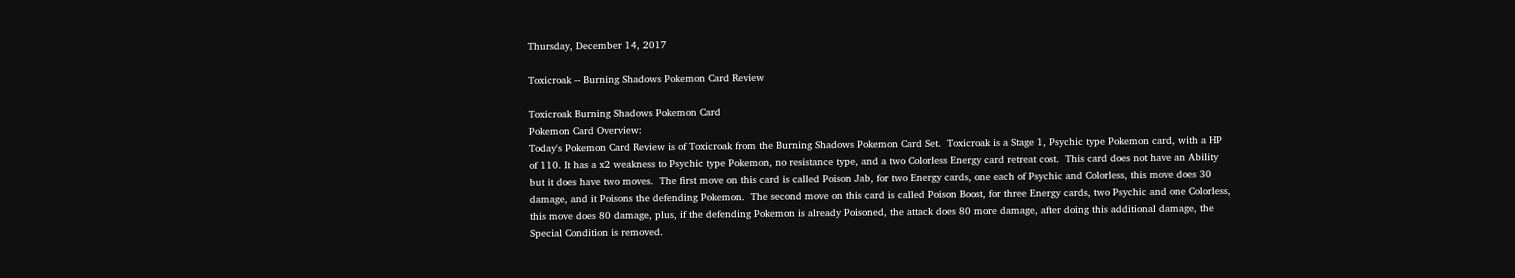Thursday, December 14, 2017

Toxicroak -- Burning Shadows Pokemon Card Review

Toxicroak Burning Shadows Pokemon Card
Pokemon Card Overview:
Today's Pokemon Card Review is of Toxicroak from the Burning Shadows Pokemon Card Set.  Toxicroak is a Stage 1, Psychic type Pokemon card, with a HP of 110. It has a x2 weakness to Psychic type Pokemon, no resistance type, and a two Colorless Energy card retreat cost.  This card does not have an Ability but it does have two moves.  The first move on this card is called Poison Jab, for two Energy cards, one each of Psychic and Colorless, this move does 30 damage, and it Poisons the defending Pokemon.  The second move on this card is called Poison Boost, for three Energy cards, two Psychic and one Colorless, this move does 80 damage, plus, if the defending Pokemon is already Poisoned, the attack does 80 more damage, after doing this additional damage, the Special Condition is removed.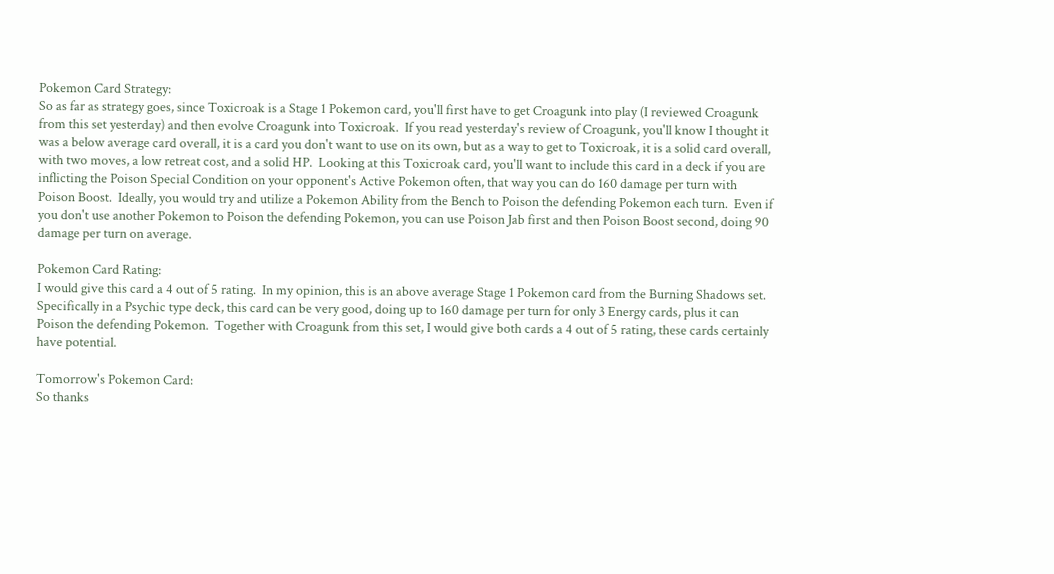Pokemon Card Strategy:
So as far as strategy goes, since Toxicroak is a Stage 1 Pokemon card, you'll first have to get Croagunk into play (I reviewed Croagunk from this set yesterday) and then evolve Croagunk into Toxicroak.  If you read yesterday's review of Croagunk, you'll know I thought it was a below average card overall, it is a card you don't want to use on its own, but as a way to get to Toxicroak, it is a solid card overall, with two moves, a low retreat cost, and a solid HP.  Looking at this Toxicroak card, you'll want to include this card in a deck if you are inflicting the Poison Special Condition on your opponent's Active Pokemon often, that way you can do 160 damage per turn with Poison Boost.  Ideally, you would try and utilize a Pokemon Ability from the Bench to Poison the defending Pokemon each turn.  Even if you don't use another Pokemon to Poison the defending Pokemon, you can use Poison Jab first and then Poison Boost second, doing 90 damage per turn on average.

Pokemon Card Rating:
I would give this card a 4 out of 5 rating.  In my opinion, this is an above average Stage 1 Pokemon card from the Burning Shadows set.  Specifically in a Psychic type deck, this card can be very good, doing up to 160 damage per turn for only 3 Energy cards, plus it can Poison the defending Pokemon.  Together with Croagunk from this set, I would give both cards a 4 out of 5 rating, these cards certainly have potential.

Tomorrow's Pokemon Card:
So thanks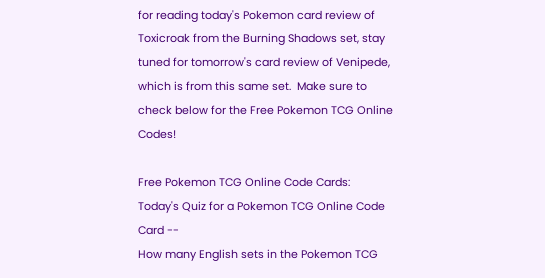for reading today's Pokemon card review of Toxicroak from the Burning Shadows set, stay tuned for tomorrow's card review of Venipede, which is from this same set.  Make sure to check below for the Free Pokemon TCG Online Codes!

Free Pokemon TCG Online Code Cards:
Today's Quiz for a Pokemon TCG Online Code Card --
How many English sets in the Pokemon TCG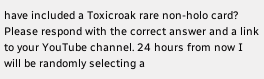have included a Toxicroak rare non-holo card?
Please respond with the correct answer and a link to your YouTube channel. 24 hours from now I will be randomly selecting a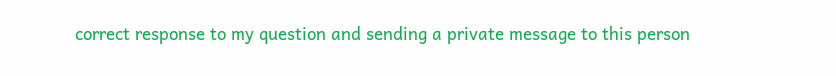correct response to my question and sending a private message to this person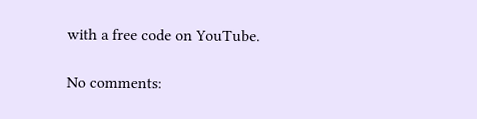with a free code on YouTube.

No comments: